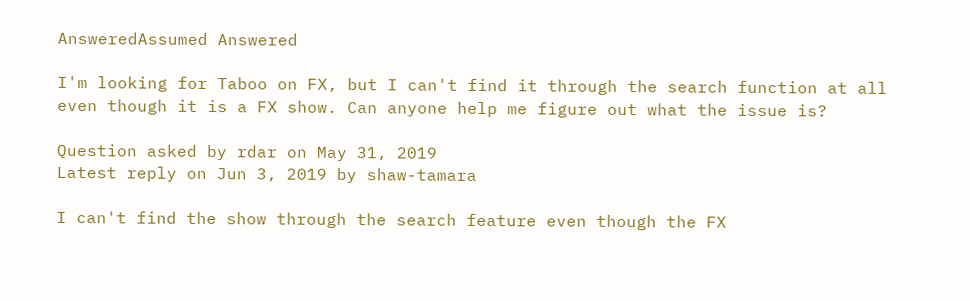AnsweredAssumed Answered

I'm looking for Taboo on FX, but I can't find it through the search function at all even though it is a FX show. Can anyone help me figure out what the issue is?

Question asked by rdar on May 31, 2019
Latest reply on Jun 3, 2019 by shaw-tamara

I can't find the show through the search feature even though the FX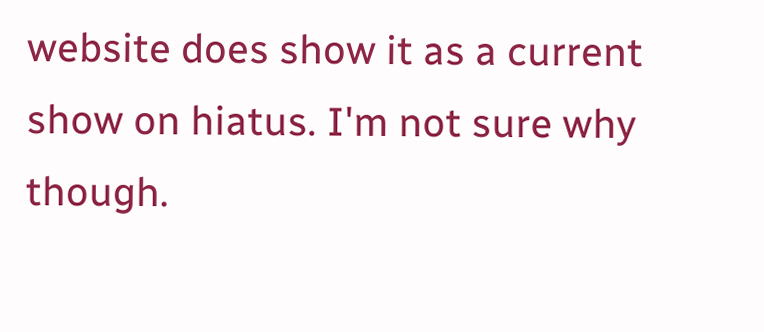website does show it as a current show on hiatus. I'm not sure why though.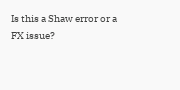Is this a Shaw error or a FX issue?